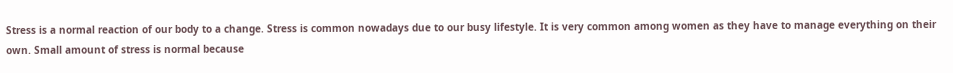Stress is a normal reaction of our body to a change. Stress is common nowadays due to our busy lifestyle. It is very common among women as they have to manage everything on their own. Small amount of stress is normal because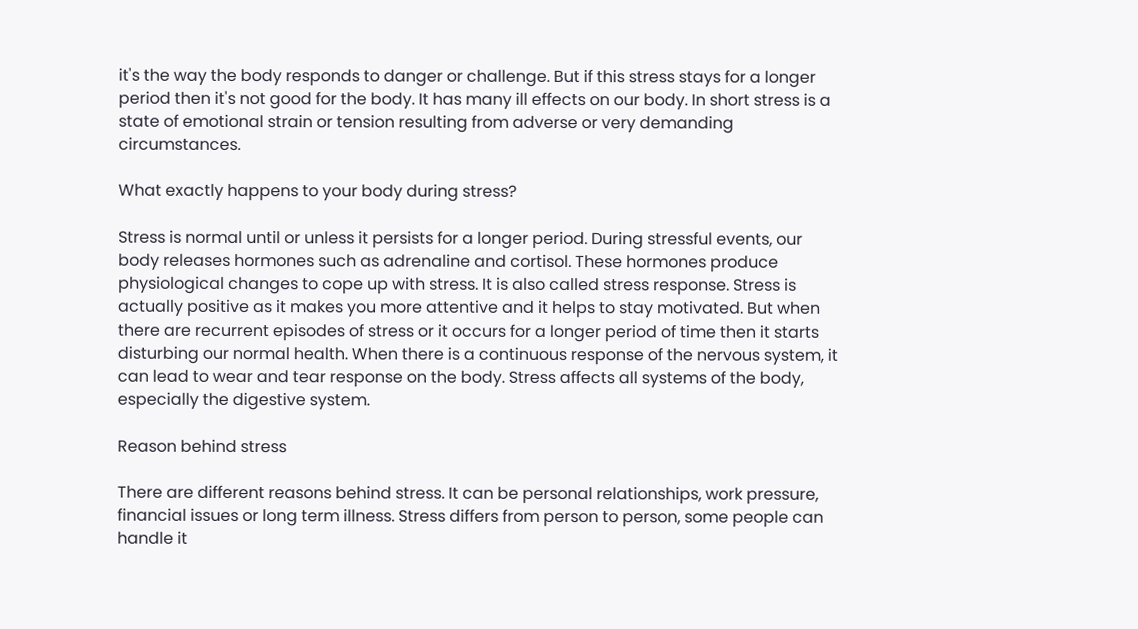it's the way the body responds to danger or challenge. But if this stress stays for a longer period then it's not good for the body. It has many ill effects on our body. In short stress is a state of emotional strain or tension resulting from adverse or very demanding circumstances.

What exactly happens to your body during stress?

Stress is normal until or unless it persists for a longer period. During stressful events, our body releases hormones such as adrenaline and cortisol. These hormones produce physiological changes to cope up with stress. It is also called stress response. Stress is actually positive as it makes you more attentive and it helps to stay motivated. But when there are recurrent episodes of stress or it occurs for a longer period of time then it starts disturbing our normal health. When there is a continuous response of the nervous system, it can lead to wear and tear response on the body. Stress affects all systems of the body, especially the digestive system.

Reason behind stress

There are different reasons behind stress. It can be personal relationships, work pressure, financial issues or long term illness. Stress differs from person to person, some people can handle it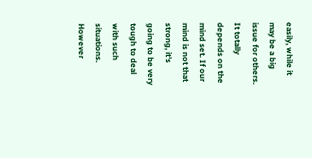easily, while it may be a big issue for others. It totally depends on the mind set. If our mind is not that strong, it's going to be very tough to deal with such situations. However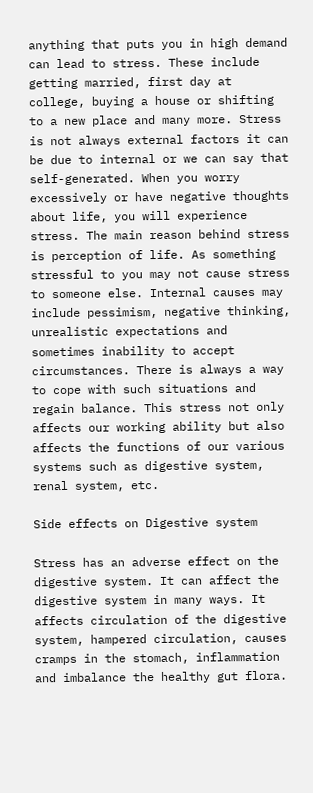anything that puts you in high demand can lead to stress. These include getting married, first day at college, buying a house or shifting to a new place and many more. Stress is not always external factors it can be due to internal or we can say that self-generated. When you worry excessively or have negative thoughts about life, you will experience stress. The main reason behind stress is perception of life. As something stressful to you may not cause stress to someone else. Internal causes may include pessimism, negative thinking, unrealistic expectations and sometimes inability to accept circumstances. There is always a way to cope with such situations and regain balance. This stress not only affects our working ability but also affects the functions of our various systems such as digestive system, renal system, etc.

Side effects on Digestive system

Stress has an adverse effect on the digestive system. It can affect the digestive system in many ways. It affects circulation of the digestive system, hampered circulation, causes cramps in the stomach, inflammation and imbalance the healthy gut flora.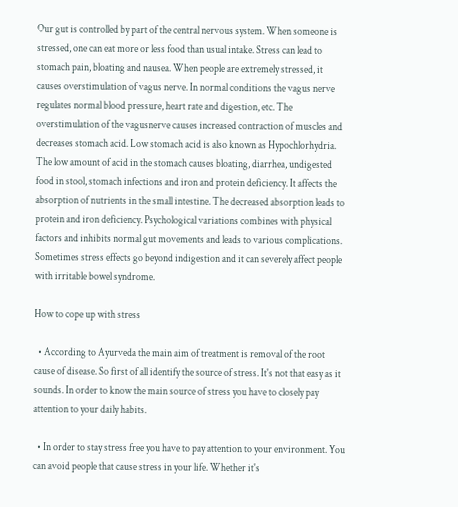Our gut is controlled by part of the central nervous system. When someone is stressed, one can eat more or less food than usual intake. Stress can lead to stomach pain, bloating and nausea. When people are extremely stressed, it causes overstimulation of vagus nerve. In normal conditions the vagus nerve regulates normal blood pressure, heart rate and digestion, etc. The overstimulation of the vagusnerve causes increased contraction of muscles and decreases stomach acid. Low stomach acid is also known as Hypochlorhydria. The low amount of acid in the stomach causes bloating, diarrhea, undigested food in stool, stomach infections and iron and protein deficiency. It affects the absorption of nutrients in the small intestine. The decreased absorption leads to protein and iron deficiency. Psychological variations combines with physical factors and inhibits normal gut movements and leads to various complications. Sometimes stress effects go beyond indigestion and it can severely affect people with irritable bowel syndrome.

How to cope up with stress

  • According to Ayurveda the main aim of treatment is removal of the root cause of disease. So first of all identify the source of stress. It's not that easy as it sounds. In order to know the main source of stress you have to closely pay attention to your daily habits.

  • In order to stay stress free you have to pay attention to your environment. You can avoid people that cause stress in your life. Whether it's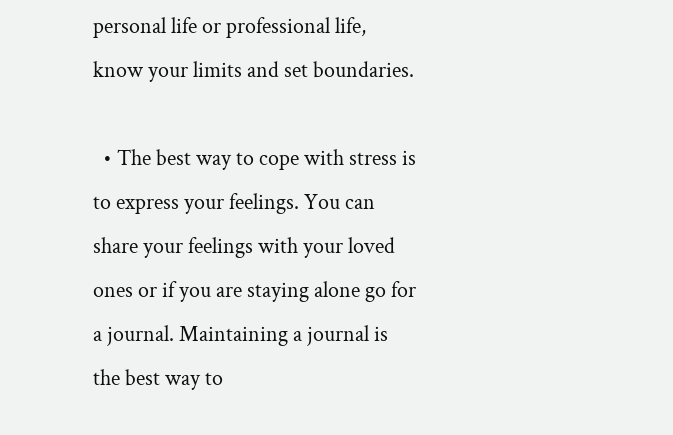personal life or professional life, know your limits and set boundaries.

  • The best way to cope with stress is to express your feelings. You can share your feelings with your loved ones or if you are staying alone go for a journal. Maintaining a journal is the best way to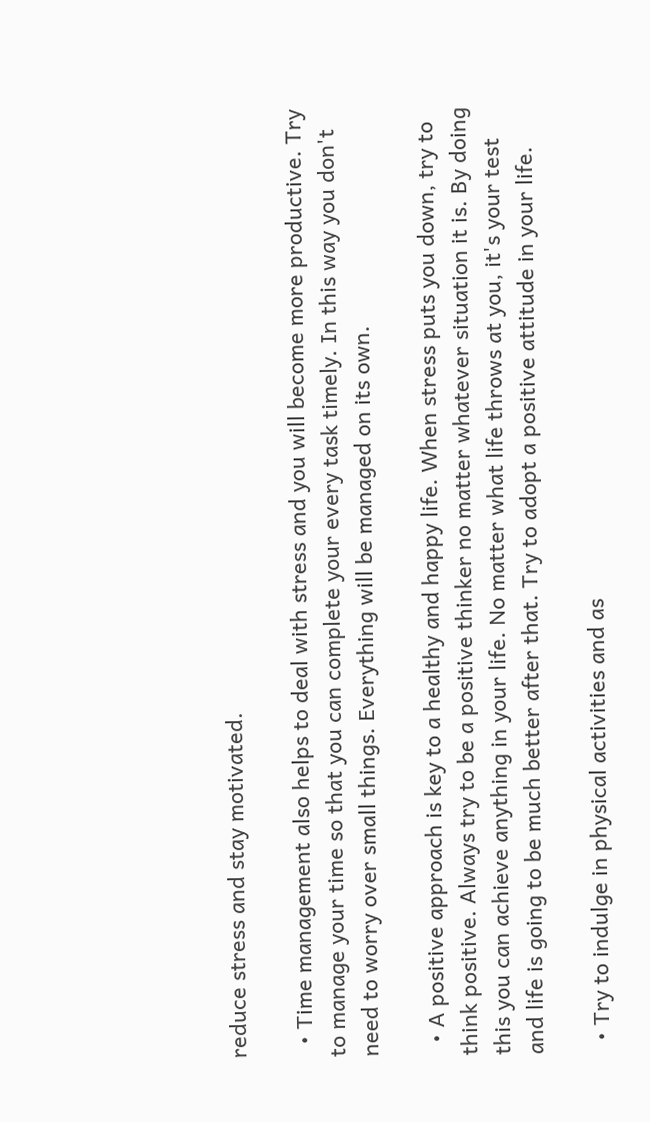reduce stress and stay motivated.

  • Time management also helps to deal with stress and you will become more productive. Try to manage your time so that you can complete your every task timely. In this way you don't need to worry over small things. Everything will be managed on its own.

  • A positive approach is key to a healthy and happy life. When stress puts you down, try to think positive. Always try to be a positive thinker no matter whatever situation it is. By doing this you can achieve anything in your life. No matter what life throws at you, it's your test and life is going to be much better after that. Try to adopt a positive attitude in your life.

  • Try to indulge in physical activities and as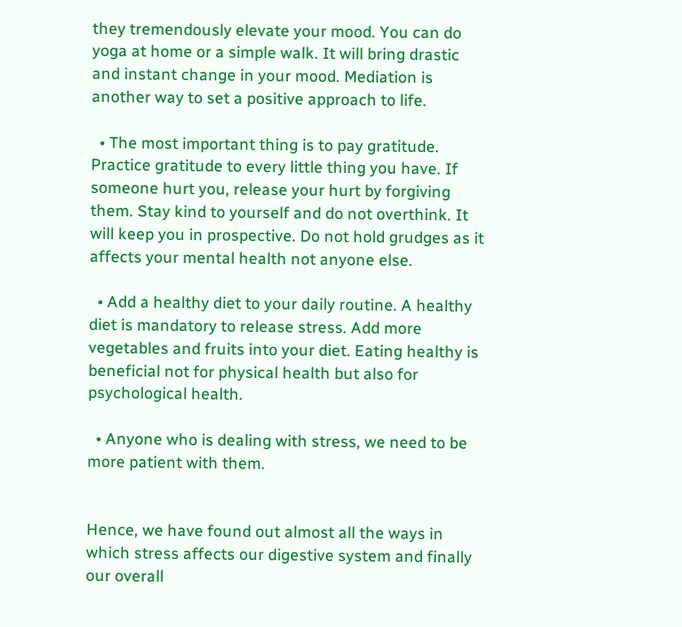they tremendously elevate your mood. You can do yoga at home or a simple walk. It will bring drastic and instant change in your mood. Mediation is another way to set a positive approach to life.

  • The most important thing is to pay gratitude. Practice gratitude to every little thing you have. If someone hurt you, release your hurt by forgiving them. Stay kind to yourself and do not overthink. It  will keep you in prospective. Do not hold grudges as it affects your mental health not anyone else.

  • Add a healthy diet to your daily routine. A healthy diet is mandatory to release stress. Add more vegetables and fruits into your diet. Eating healthy is beneficial not for physical health but also for psychological health.

  • Anyone who is dealing with stress, we need to be more patient with them.


Hence, we have found out almost all the ways in which stress affects our digestive system and finally our overall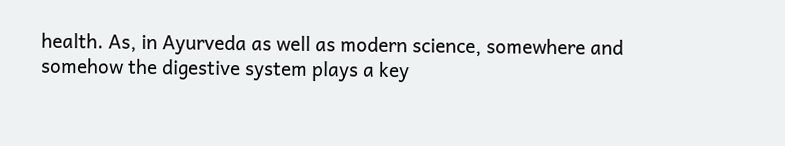health. As, in Ayurveda as well as modern science, somewhere and somehow the digestive system plays a key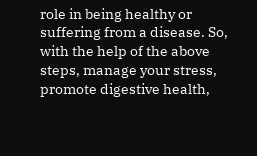role in being healthy or suffering from a disease. So, with the help of the above steps, manage your stress, promote digestive health,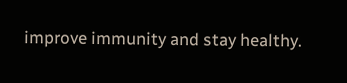improve immunity and stay healthy.